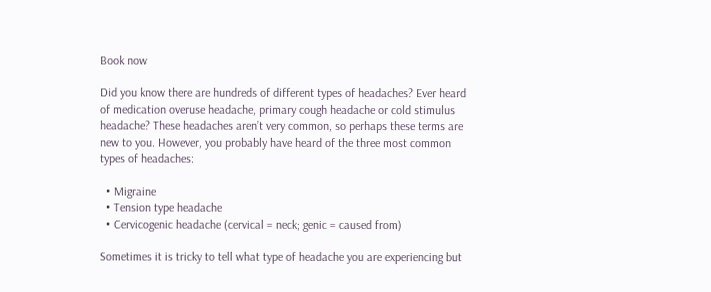Book now

Did you know there are hundreds of different types of headaches? Ever heard of medication overuse headache, primary cough headache or cold stimulus headache? These headaches aren’t very common, so perhaps these terms are new to you. However, you probably have heard of the three most common types of headaches:

  • Migraine
  • Tension type headache
  • Cervicogenic headache (cervical = neck; genic = caused from)

Sometimes it is tricky to tell what type of headache you are experiencing but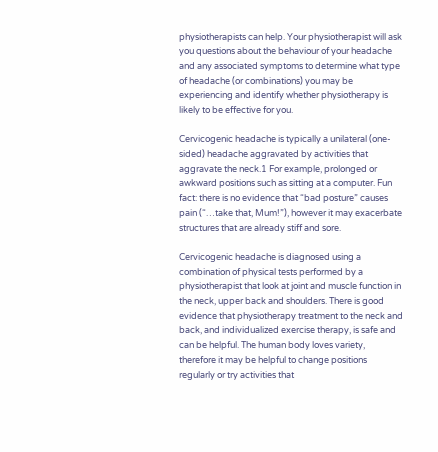physiotherapists can help. Your physiotherapist will ask you questions about the behaviour of your headache and any associated symptoms to determine what type of headache (or combinations) you may be experiencing and identify whether physiotherapy is likely to be effective for you.

Cervicogenic headache is typically a unilateral (one-sided) headache aggravated by activities that aggravate the neck.1 For example, prolonged or awkward positions such as sitting at a computer. Fun fact: there is no evidence that “bad posture” causes pain (“…take that, Mum!”), however it may exacerbate structures that are already stiff and sore.

Cervicogenic headache is diagnosed using a combination of physical tests performed by a physiotherapist that look at joint and muscle function in the neck, upper back and shoulders. There is good evidence that physiotherapy treatment to the neck and back, and individualized exercise therapy, is safe and can be helpful. The human body loves variety, therefore it may be helpful to change positions regularly or try activities that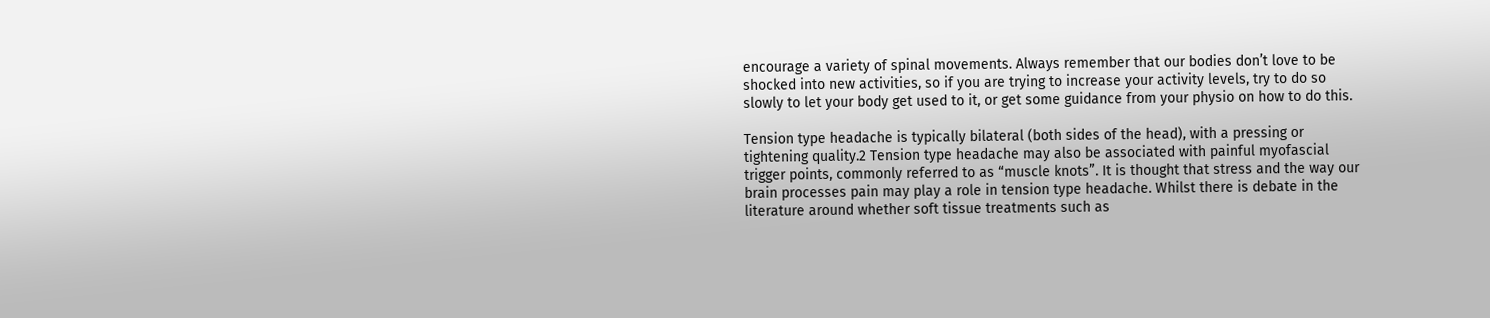encourage a variety of spinal movements. Always remember that our bodies don’t love to be shocked into new activities, so if you are trying to increase your activity levels, try to do so slowly to let your body get used to it, or get some guidance from your physio on how to do this.

Tension type headache is typically bilateral (both sides of the head), with a pressing or tightening quality.2 Tension type headache may also be associated with painful myofascial trigger points, commonly referred to as “muscle knots”. It is thought that stress and the way our brain processes pain may play a role in tension type headache. Whilst there is debate in the literature around whether soft tissue treatments such as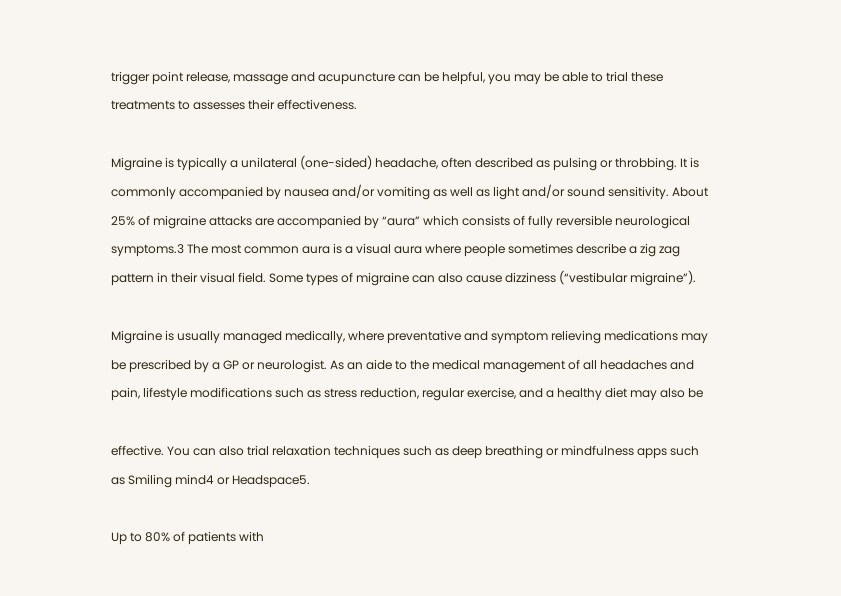trigger point release, massage and acupuncture can be helpful, you may be able to trial these treatments to assesses their effectiveness.

Migraine is typically a unilateral (one-sided) headache, often described as pulsing or throbbing. It is commonly accompanied by nausea and/or vomiting as well as light and/or sound sensitivity. About 25% of migraine attacks are accompanied by “aura” which consists of fully reversible neurological symptoms.3 The most common aura is a visual aura where people sometimes describe a zig zag pattern in their visual field. Some types of migraine can also cause dizziness (“vestibular migraine”).

Migraine is usually managed medically, where preventative and symptom relieving medications may be prescribed by a GP or neurologist. As an aide to the medical management of all headaches and pain, lifestyle modifications such as stress reduction, regular exercise, and a healthy diet may also be

effective. You can also trial relaxation techniques such as deep breathing or mindfulness apps such as Smiling mind4 or Headspace5.

Up to 80% of patients with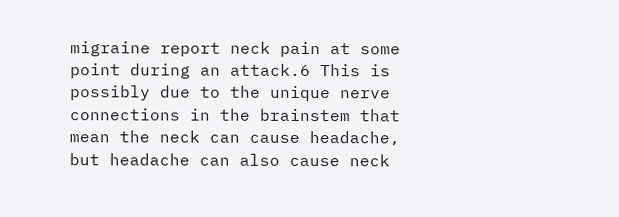migraine report neck pain at some point during an attack.6 This is possibly due to the unique nerve connections in the brainstem that mean the neck can cause headache, but headache can also cause neck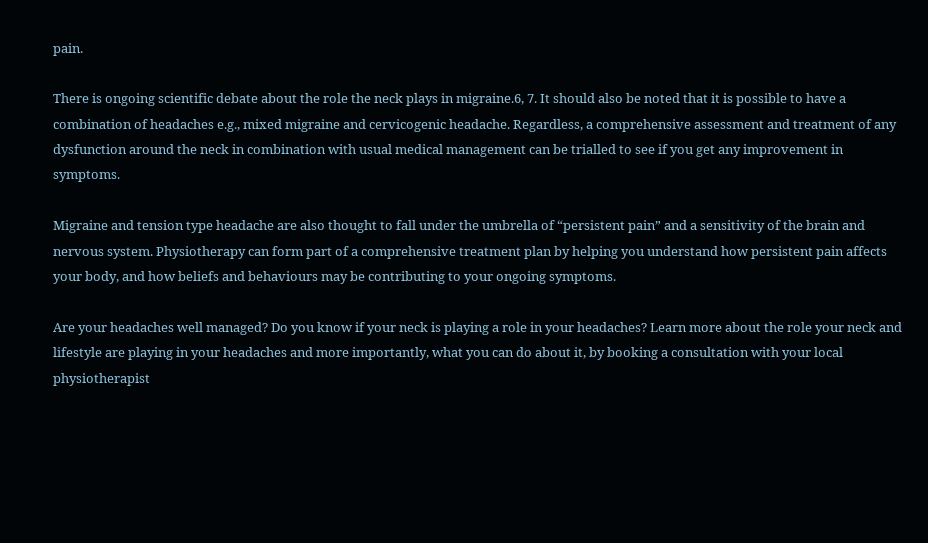pain.

There is ongoing scientific debate about the role the neck plays in migraine.6, 7. It should also be noted that it is possible to have a combination of headaches e.g., mixed migraine and cervicogenic headache. Regardless, a comprehensive assessment and treatment of any dysfunction around the neck in combination with usual medical management can be trialled to see if you get any improvement in symptoms.

Migraine and tension type headache are also thought to fall under the umbrella of “persistent pain” and a sensitivity of the brain and nervous system. Physiotherapy can form part of a comprehensive treatment plan by helping you understand how persistent pain affects your body, and how beliefs and behaviours may be contributing to your ongoing symptoms.

Are your headaches well managed? Do you know if your neck is playing a role in your headaches? Learn more about the role your neck and lifestyle are playing in your headaches and more importantly, what you can do about it, by booking a consultation with your local physiotherapist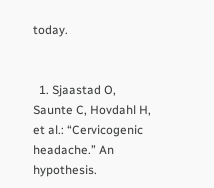today.


  1. Sjaastad O, Saunte C, Hovdahl H, et al.: “Cervicogenic headache.” An hypothesis.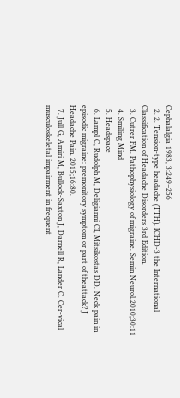Cephalalgia 1983, 3:249–256
  2. 2. Tension-type headache (TTH). ICHD-3 the International Classification of Headache Disorders 3rd Edition.
  3. Cutrer FM. Pathophysiology of migraine. Semin Neurol.2010;30:11
  4. Smiling Mind
  5. Headspace
  6. Lampl C, Rudolph M, Deligianni CI, Mitsikostas DD. Neck pain in episodic migraine: premonitory symptom or part of theattack? J Headache Pain. 2015;16:80.
  7. Jull G, Amiri M, Bullock-Saxton J, Darnell R, Lander C. Cer-vical musculoskeletal impairment in frequent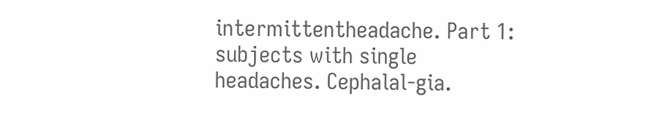intermittentheadache. Part 1: subjects with single headaches. Cephalal-gia.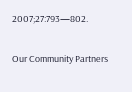2007;27:793—802.

Our Community Partners